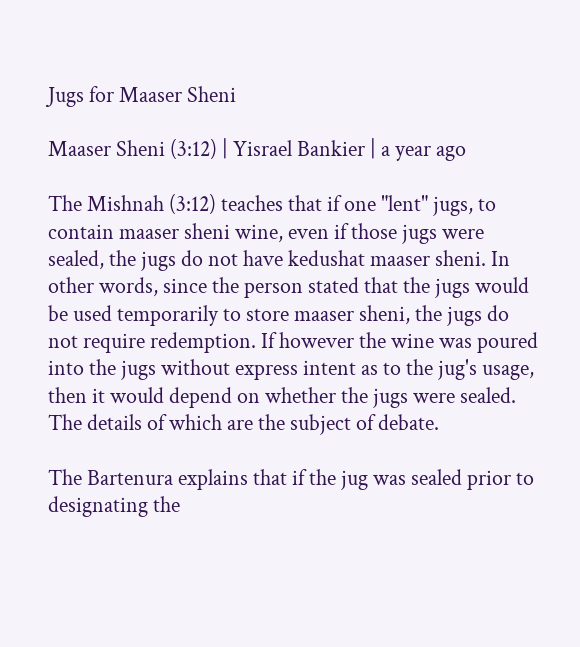Jugs for Maaser Sheni

Maaser Sheni (3:12) | Yisrael Bankier | a year ago

The Mishnah (3:12) teaches that if one "lent" jugs, to contain maaser sheni wine, even if those jugs were sealed, the jugs do not have kedushat maaser sheni. In other words, since the person stated that the jugs would be used temporarily to store maaser sheni, the jugs do not require redemption. If however the wine was poured into the jugs without express intent as to the jug's usage, then it would depend on whether the jugs were sealed. The details of which are the subject of debate.

The Bartenura explains that if the jug was sealed prior to designating the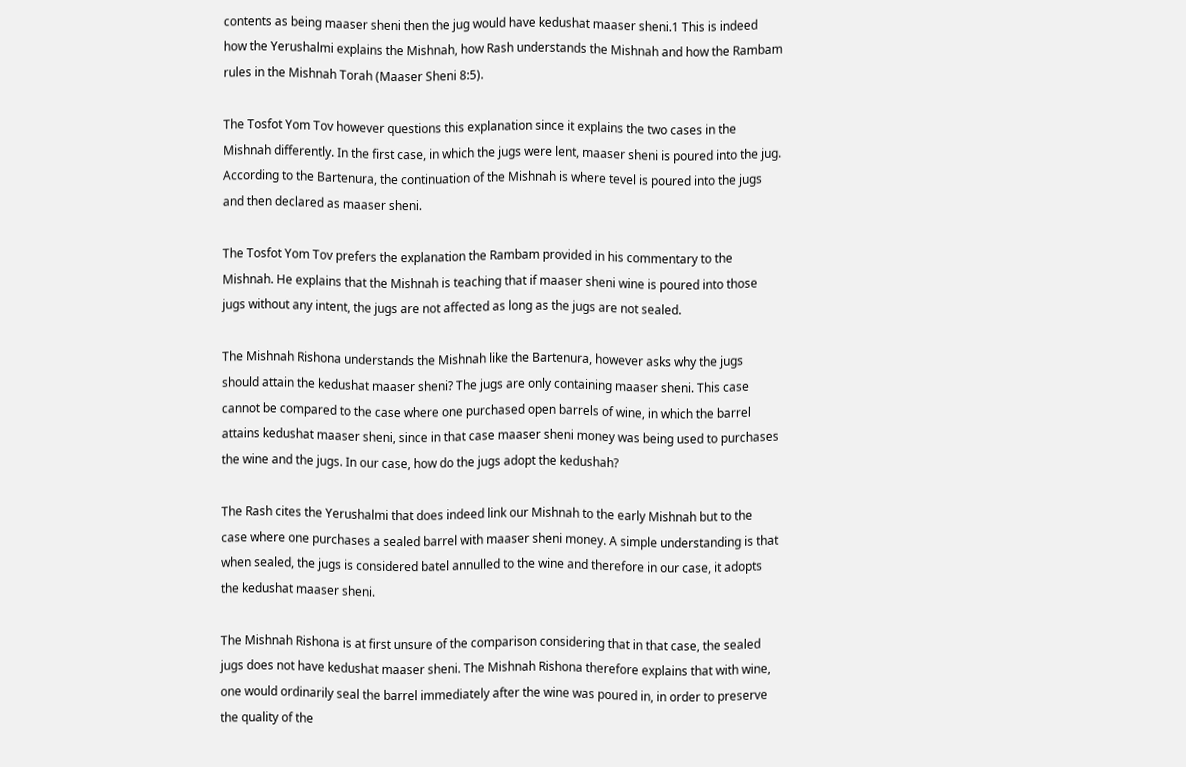contents as being maaser sheni then the jug would have kedushat maaser sheni.1 This is indeed how the Yerushalmi explains the Mishnah, how Rash understands the Mishnah and how the Rambam rules in the Mishnah Torah (Maaser Sheni 8:5).

The Tosfot Yom Tov however questions this explanation since it explains the two cases in the Mishnah differently. In the first case, in which the jugs were lent, maaser sheni is poured into the jug. According to the Bartenura, the continuation of the Mishnah is where tevel is poured into the jugs and then declared as maaser sheni.

The Tosfot Yom Tov prefers the explanation the Rambam provided in his commentary to the Mishnah. He explains that the Mishnah is teaching that if maaser sheni wine is poured into those jugs without any intent, the jugs are not affected as long as the jugs are not sealed.

The Mishnah Rishona understands the Mishnah like the Bartenura, however asks why the jugs should attain the kedushat maaser sheni? The jugs are only containing maaser sheni. This case cannot be compared to the case where one purchased open barrels of wine, in which the barrel attains kedushat maaser sheni, since in that case maaser sheni money was being used to purchases the wine and the jugs. In our case, how do the jugs adopt the kedushah?

The Rash cites the Yerushalmi that does indeed link our Mishnah to the early Mishnah but to the case where one purchases a sealed barrel with maaser sheni money. A simple understanding is that when sealed, the jugs is considered batel annulled to the wine and therefore in our case, it adopts the kedushat maaser sheni.

The Mishnah Rishona is at first unsure of the comparison considering that in that case, the sealed jugs does not have kedushat maaser sheni. The Mishnah Rishona therefore explains that with wine, one would ordinarily seal the barrel immediately after the wine was poured in, in order to preserve the quality of the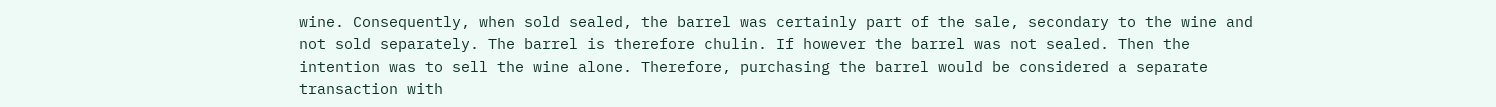wine. Consequently, when sold sealed, the barrel was certainly part of the sale, secondary to the wine and not sold separately. The barrel is therefore chulin. If however the barrel was not sealed. Then the intention was to sell the wine alone. Therefore, purchasing the barrel would be considered a separate transaction with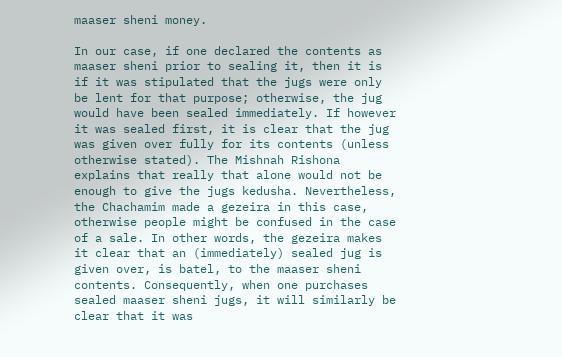maaser sheni money.

In our case, if one declared the contents as maaser sheni prior to sealing it, then it is if it was stipulated that the jugs were only be lent for that purpose; otherwise, the jug would have been sealed immediately. If however it was sealed first, it is clear that the jug was given over fully for its contents (unless otherwise stated). The Mishnah Rishona explains that really that alone would not be enough to give the jugs kedusha. Nevertheless, the Chachamim made a gezeira in this case, otherwise people might be confused in the case of a sale. In other words, the gezeira makes it clear that an (immediately) sealed jug is given over, is batel, to the maaser sheni contents. Consequently, when one purchases sealed maaser sheni jugs, it will similarly be clear that it was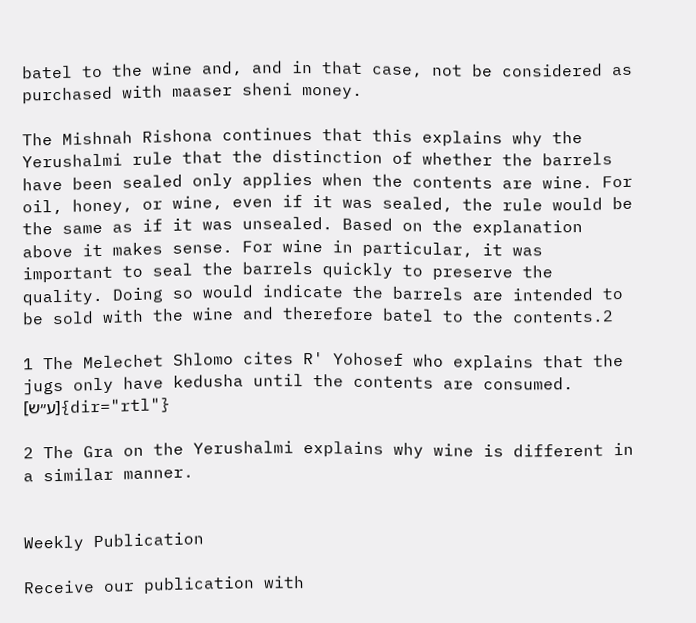batel to the wine and, and in that case, not be considered as purchased with maaser sheni money.

The Mishnah Rishona continues that this explains why the Yerushalmi rule that the distinction of whether the barrels have been sealed only applies when the contents are wine. For oil, honey, or wine, even if it was sealed, the rule would be the same as if it was unsealed. Based on the explanation above it makes sense. For wine in particular, it was important to seal the barrels quickly to preserve the quality. Doing so would indicate the barrels are intended to be sold with the wine and therefore batel to the contents.2

1 The Melechet Shlomo cites R' Yohosef who explains that the jugs only have kedusha until the contents are consumed. [ע״ש]{dir="rtl"}

2 The Gra on the Yerushalmi explains why wine is different in a similar manner.


Weekly Publication

Receive our publication with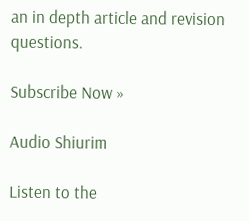an in depth article and revision questions.

Subscribe Now »

Audio Shiurim

Listen to the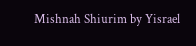Mishnah Shiurim by Yisrael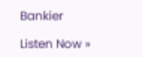Bankier

Listen Now »